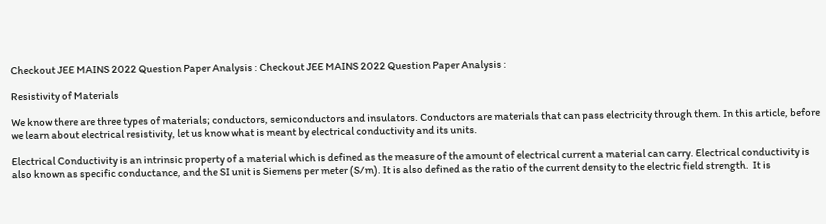Checkout JEE MAINS 2022 Question Paper Analysis : Checkout JEE MAINS 2022 Question Paper Analysis :

Resistivity of Materials

We know there are three types of materials; conductors, semiconductors and insulators. Conductors are materials that can pass electricity through them. In this article, before we learn about electrical resistivity, let us know what is meant by electrical conductivity and its units.

Electrical Conductivity is an intrinsic property of a material which is defined as the measure of the amount of electrical current a material can carry. Electrical conductivity is also known as specific conductance, and the SI unit is Siemens per meter (S/m). It is also defined as the ratio of the current density to the electric field strength.  It is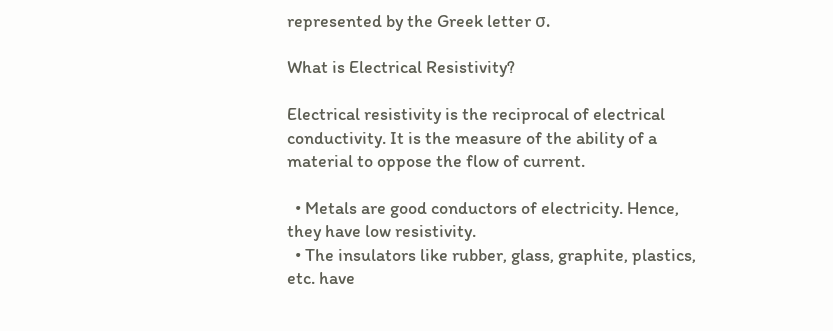represented by the Greek letter σ.

What is Electrical Resistivity?

Electrical resistivity is the reciprocal of electrical conductivity. It is the measure of the ability of a material to oppose the flow of current.

  • Metals are good conductors of electricity. Hence, they have low resistivity.
  • The insulators like rubber, glass, graphite, plastics, etc. have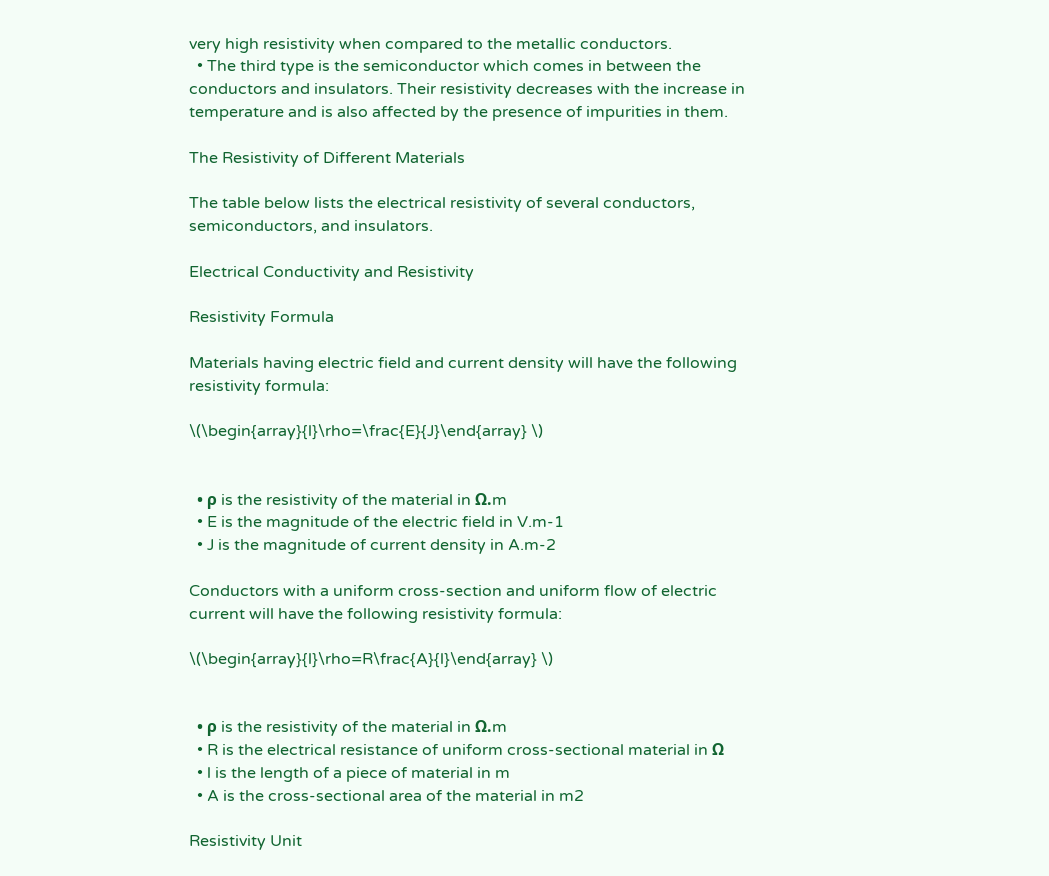very high resistivity when compared to the metallic conductors.
  • The third type is the semiconductor which comes in between the conductors and insulators. Their resistivity decreases with the increase in temperature and is also affected by the presence of impurities in them.

The Resistivity of Different Materials

The table below lists the electrical resistivity of several conductors, semiconductors, and insulators.

Electrical Conductivity and Resistivity

Resistivity Formula

Materials having electric field and current density will have the following resistivity formula:

\(\begin{array}{l}\rho=\frac{E}{J}\end{array} \)


  • ρ is the resistivity of the material in Ω.m
  • E is the magnitude of the electric field in V.m-1
  • J is the magnitude of current density in A.m-2

Conductors with a uniform cross-section and uniform flow of electric current will have the following resistivity formula:

\(\begin{array}{l}\rho=R\frac{A}{l}\end{array} \)


  • ρ is the resistivity of the material in Ω.m
  • R is the electrical resistance of uniform cross-sectional material in Ω
  • l is the length of a piece of material in m
  • A is the cross-sectional area of the material in m2

Resistivity Unit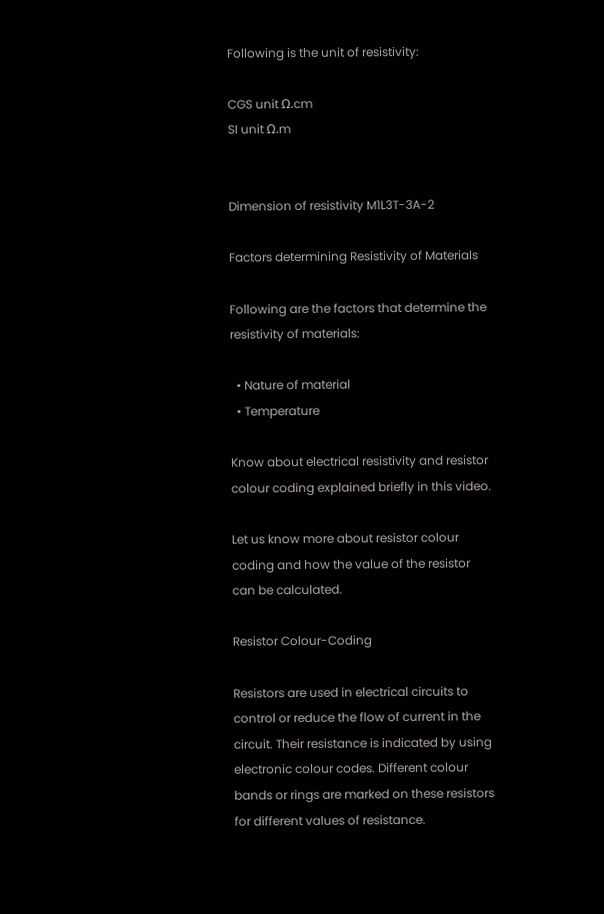Following is the unit of resistivity:

CGS unit Ω.cm
SI unit Ω.m


Dimension of resistivity M1L3T-3A-2

Factors determining Resistivity of Materials

Following are the factors that determine the resistivity of materials:

  • Nature of material
  • Temperature

Know about electrical resistivity and resistor colour coding explained briefly in this video.

Let us know more about resistor colour coding and how the value of the resistor can be calculated.

Resistor Colour-Coding

Resistors are used in electrical circuits to control or reduce the flow of current in the circuit. Their resistance is indicated by using electronic colour codes. Different colour bands or rings are marked on these resistors for different values of resistance.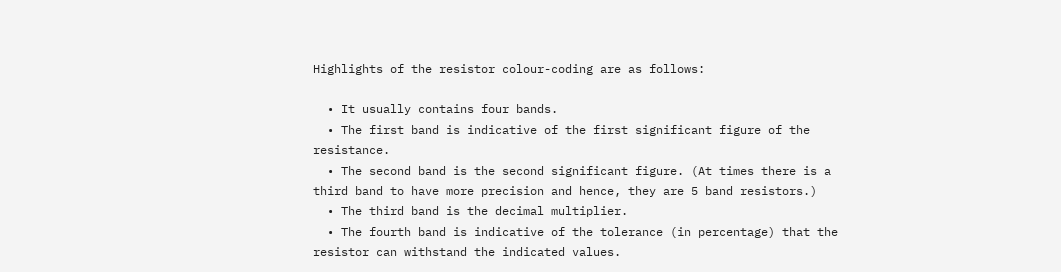Highlights of the resistor colour-coding are as follows:

  • It usually contains four bands.
  • The first band is indicative of the first significant figure of the resistance.
  • The second band is the second significant figure. (At times there is a third band to have more precision and hence, they are 5 band resistors.)
  • The third band is the decimal multiplier.
  • The fourth band is indicative of the tolerance (in percentage) that the resistor can withstand the indicated values.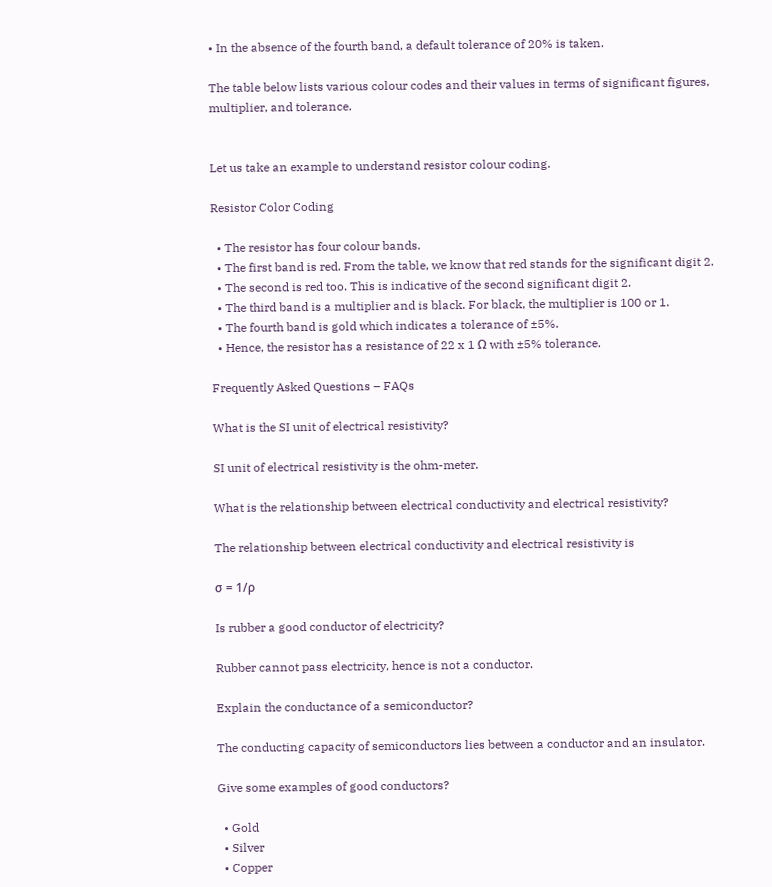• In the absence of the fourth band, a default tolerance of 20% is taken.

The table below lists various colour codes and their values in terms of significant figures, multiplier, and tolerance.


Let us take an example to understand resistor colour coding.

Resistor Color Coding

  • The resistor has four colour bands.
  • The first band is red. From the table, we know that red stands for the significant digit 2.
  • The second is red too. This is indicative of the second significant digit 2.
  • The third band is a multiplier and is black. For black, the multiplier is 100 or 1.
  • The fourth band is gold which indicates a tolerance of ±5%.
  • Hence, the resistor has a resistance of 22 x 1 Ω with ±5% tolerance.

Frequently Asked Questions – FAQs

What is the SI unit of electrical resistivity?

SI unit of electrical resistivity is the ohm-meter.

What is the relationship between electrical conductivity and electrical resistivity?

The relationship between electrical conductivity and electrical resistivity is

σ = 1/ρ

Is rubber a good conductor of electricity?

Rubber cannot pass electricity, hence is not a conductor.

Explain the conductance of a semiconductor?

The conducting capacity of semiconductors lies between a conductor and an insulator.

Give some examples of good conductors?

  • Gold
  • Silver
  • Copper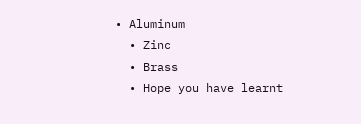• Aluminum
  • Zinc
  • Brass
  • Hope you have learnt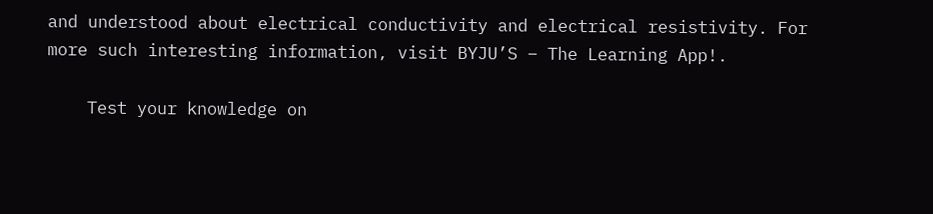and understood about electrical conductivity and electrical resistivity. For more such interesting information, visit BYJU’S – The Learning App!.

    Test your knowledge on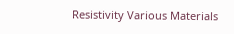Resistivity Various Materials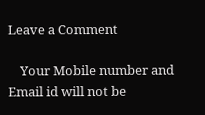Leave a Comment

    Your Mobile number and Email id will not be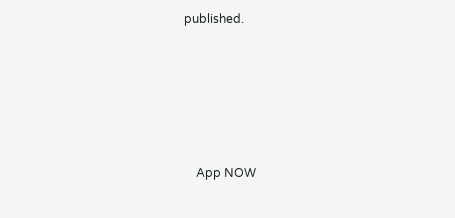published.





    App NOW